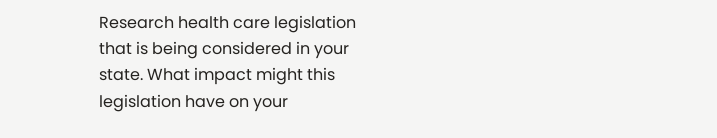Research health care legislation that is being considered in your state. What impact might this legislation have on your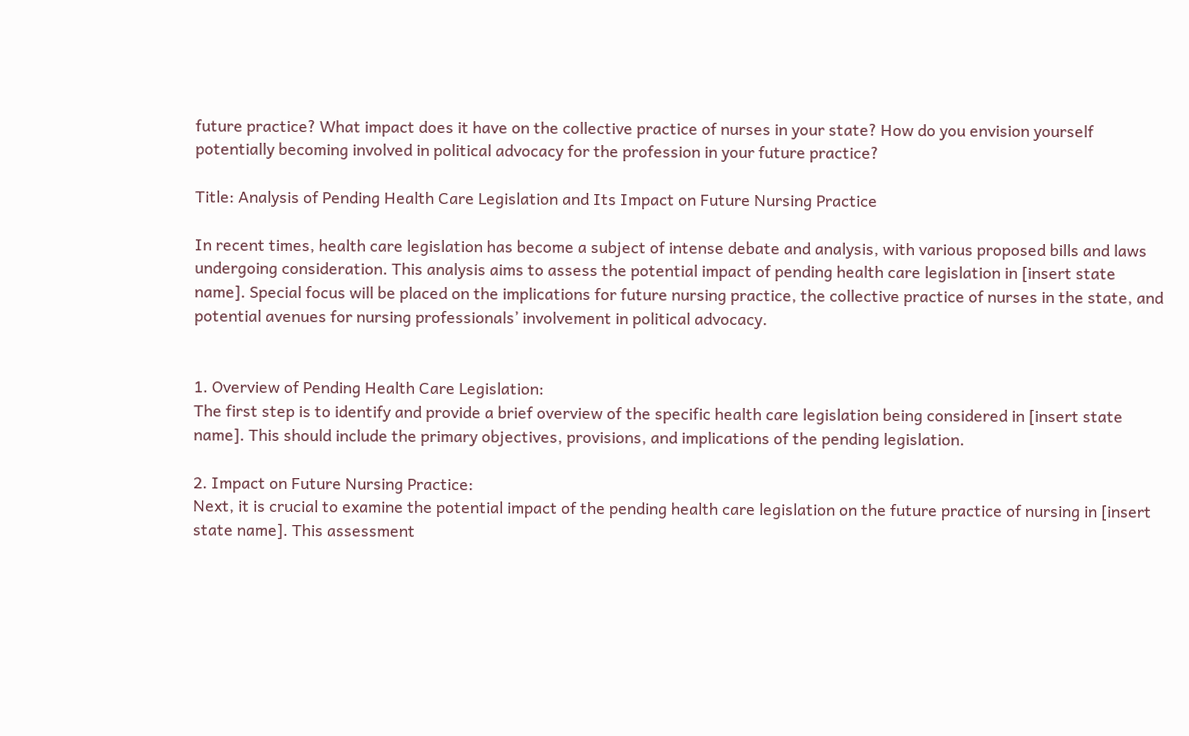future practice? What impact does it have on the collective practice of nurses in your state? How do you envision yourself potentially becoming involved in political advocacy for the profession in your future practice?

Title: Analysis of Pending Health Care Legislation and Its Impact on Future Nursing Practice

In recent times, health care legislation has become a subject of intense debate and analysis, with various proposed bills and laws undergoing consideration. This analysis aims to assess the potential impact of pending health care legislation in [insert state name]. Special focus will be placed on the implications for future nursing practice, the collective practice of nurses in the state, and potential avenues for nursing professionals’ involvement in political advocacy.


1. Overview of Pending Health Care Legislation:
The first step is to identify and provide a brief overview of the specific health care legislation being considered in [insert state name]. This should include the primary objectives, provisions, and implications of the pending legislation.

2. Impact on Future Nursing Practice:
Next, it is crucial to examine the potential impact of the pending health care legislation on the future practice of nursing in [insert state name]. This assessment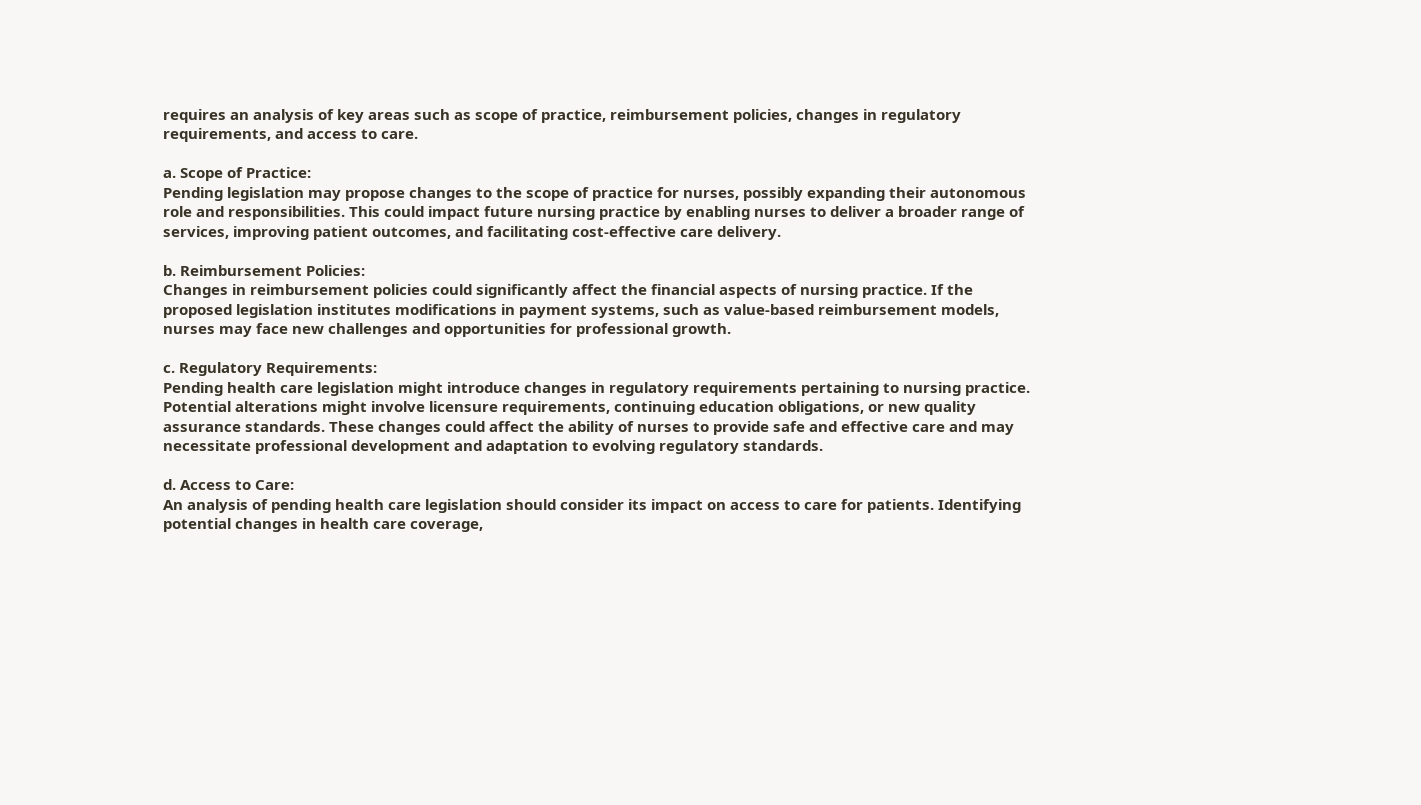requires an analysis of key areas such as scope of practice, reimbursement policies, changes in regulatory requirements, and access to care.

a. Scope of Practice:
Pending legislation may propose changes to the scope of practice for nurses, possibly expanding their autonomous role and responsibilities. This could impact future nursing practice by enabling nurses to deliver a broader range of services, improving patient outcomes, and facilitating cost-effective care delivery.

b. Reimbursement Policies:
Changes in reimbursement policies could significantly affect the financial aspects of nursing practice. If the proposed legislation institutes modifications in payment systems, such as value-based reimbursement models, nurses may face new challenges and opportunities for professional growth.

c. Regulatory Requirements:
Pending health care legislation might introduce changes in regulatory requirements pertaining to nursing practice. Potential alterations might involve licensure requirements, continuing education obligations, or new quality assurance standards. These changes could affect the ability of nurses to provide safe and effective care and may necessitate professional development and adaptation to evolving regulatory standards.

d. Access to Care:
An analysis of pending health care legislation should consider its impact on access to care for patients. Identifying potential changes in health care coverage,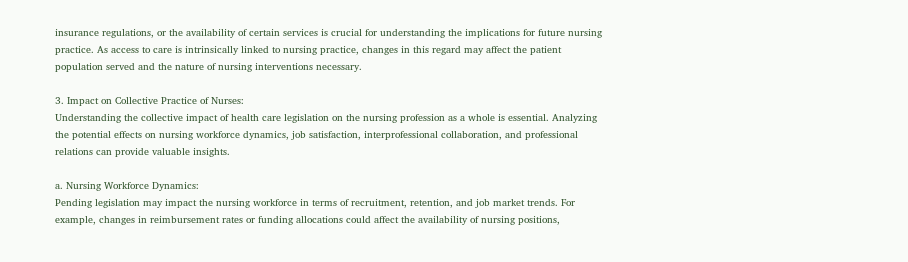insurance regulations, or the availability of certain services is crucial for understanding the implications for future nursing practice. As access to care is intrinsically linked to nursing practice, changes in this regard may affect the patient population served and the nature of nursing interventions necessary.

3. Impact on Collective Practice of Nurses:
Understanding the collective impact of health care legislation on the nursing profession as a whole is essential. Analyzing the potential effects on nursing workforce dynamics, job satisfaction, interprofessional collaboration, and professional relations can provide valuable insights.

a. Nursing Workforce Dynamics:
Pending legislation may impact the nursing workforce in terms of recruitment, retention, and job market trends. For example, changes in reimbursement rates or funding allocations could affect the availability of nursing positions,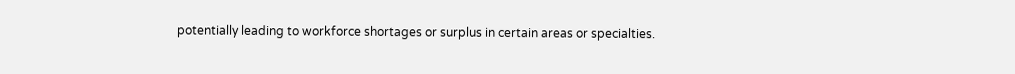potentially leading to workforce shortages or surplus in certain areas or specialties.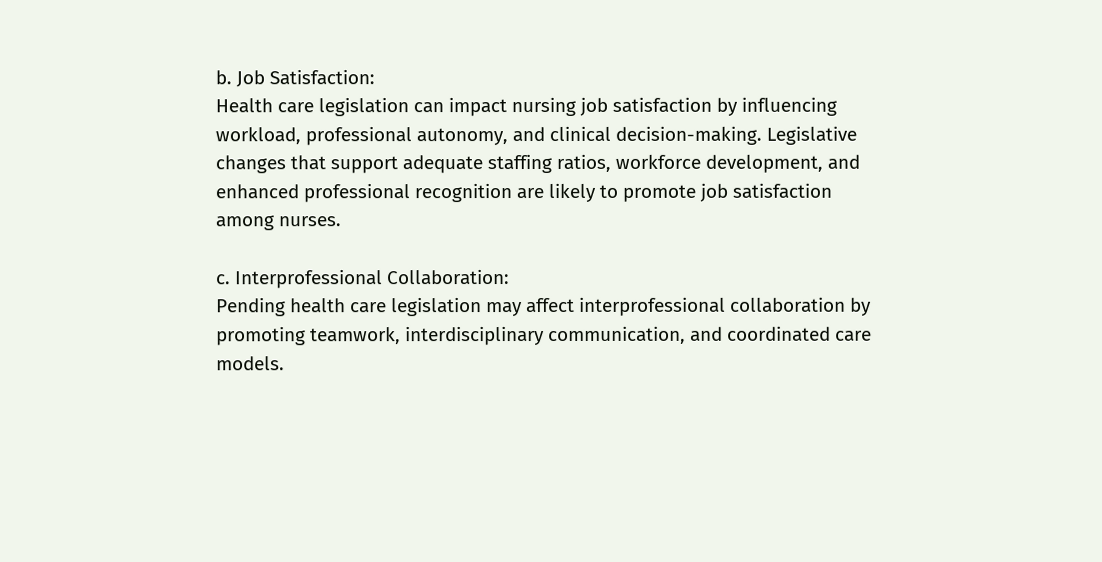b. Job Satisfaction:
Health care legislation can impact nursing job satisfaction by influencing workload, professional autonomy, and clinical decision-making. Legislative changes that support adequate staffing ratios, workforce development, and enhanced professional recognition are likely to promote job satisfaction among nurses.

c. Interprofessional Collaboration:
Pending health care legislation may affect interprofessional collaboration by promoting teamwork, interdisciplinary communication, and coordinated care models.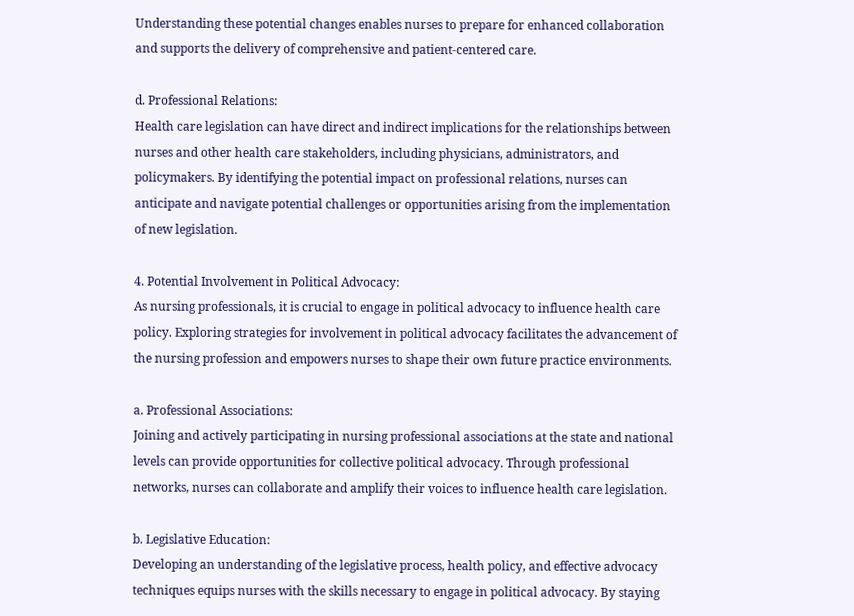Understanding these potential changes enables nurses to prepare for enhanced collaboration and supports the delivery of comprehensive and patient-centered care.

d. Professional Relations:
Health care legislation can have direct and indirect implications for the relationships between nurses and other health care stakeholders, including physicians, administrators, and policymakers. By identifying the potential impact on professional relations, nurses can anticipate and navigate potential challenges or opportunities arising from the implementation of new legislation.

4. Potential Involvement in Political Advocacy:
As nursing professionals, it is crucial to engage in political advocacy to influence health care policy. Exploring strategies for involvement in political advocacy facilitates the advancement of the nursing profession and empowers nurses to shape their own future practice environments.

a. Professional Associations:
Joining and actively participating in nursing professional associations at the state and national levels can provide opportunities for collective political advocacy. Through professional networks, nurses can collaborate and amplify their voices to influence health care legislation.

b. Legislative Education:
Developing an understanding of the legislative process, health policy, and effective advocacy techniques equips nurses with the skills necessary to engage in political advocacy. By staying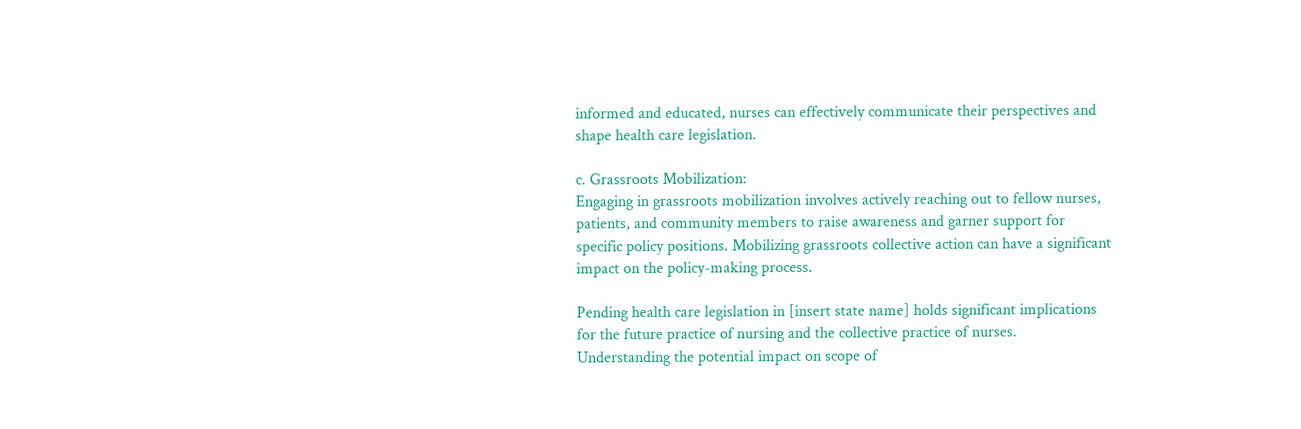informed and educated, nurses can effectively communicate their perspectives and shape health care legislation.

c. Grassroots Mobilization:
Engaging in grassroots mobilization involves actively reaching out to fellow nurses, patients, and community members to raise awareness and garner support for specific policy positions. Mobilizing grassroots collective action can have a significant impact on the policy-making process.

Pending health care legislation in [insert state name] holds significant implications for the future practice of nursing and the collective practice of nurses. Understanding the potential impact on scope of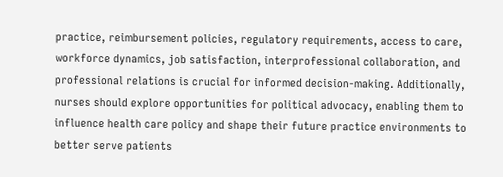practice, reimbursement policies, regulatory requirements, access to care, workforce dynamics, job satisfaction, interprofessional collaboration, and professional relations is crucial for informed decision-making. Additionally, nurses should explore opportunities for political advocacy, enabling them to influence health care policy and shape their future practice environments to better serve patients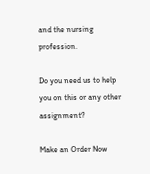and the nursing profession.

Do you need us to help you on this or any other assignment?

Make an Order Now